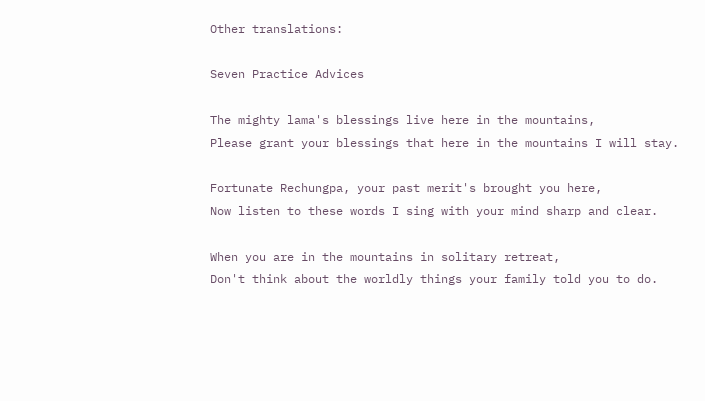Other translations:

Seven Practice Advices

The mighty lama's blessings live here in the mountains,
Please grant your blessings that here in the mountains I will stay.

Fortunate Rechungpa, your past merit's brought you here,
Now listen to these words I sing with your mind sharp and clear.

When you are in the mountains in solitary retreat,
Don't think about the worldly things your family told you to do.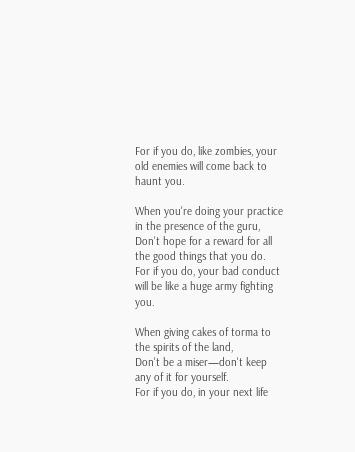For if you do, like zombies, your old enemies will come back to haunt you.

When you're doing your practice in the presence of the guru,
Don't hope for a reward for all the good things that you do.
For if you do, your bad conduct will be like a huge army fighting you.

When giving cakes of torma to the spirits of the land,
Don't be a miser—don't keep any of it for yourself.
For if you do, in your next life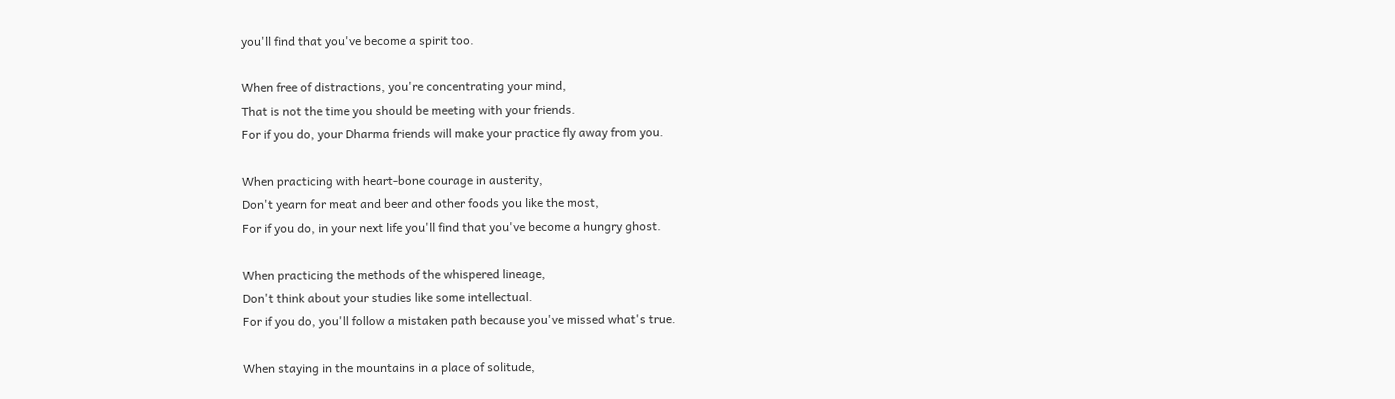you'll find that you've become a spirit too.

When free of distractions, you're concentrating your mind,
That is not the time you should be meeting with your friends.
For if you do, your Dharma friends will make your practice fly away from you.

When practicing with heart-bone courage in austerity,
Don't yearn for meat and beer and other foods you like the most,
For if you do, in your next life you'll find that you've become a hungry ghost.

When practicing the methods of the whispered lineage,
Don't think about your studies like some intellectual.
For if you do, you'll follow a mistaken path because you've missed what's true.

When staying in the mountains in a place of solitude,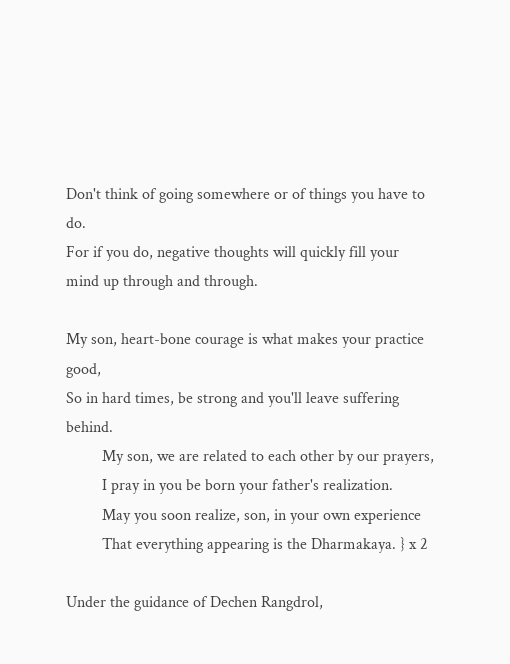Don't think of going somewhere or of things you have to do.
For if you do, negative thoughts will quickly fill your mind up through and through.

My son, heart-bone courage is what makes your practice good,
So in hard times, be strong and you'll leave suffering behind.
         My son, we are related to each other by our prayers,
         I pray in you be born your father's realization.
         May you soon realize, son, in your own experience
         That everything appearing is the Dharmakaya. } x 2

Under the guidance of Dechen Rangdrol,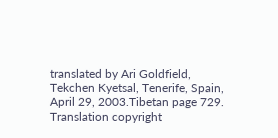translated by Ari Goldfield, Tekchen Kyetsal, Tenerife, Spain, April 29, 2003.Tibetan page 729. Translation copyright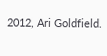2012, Ari Goldfield.